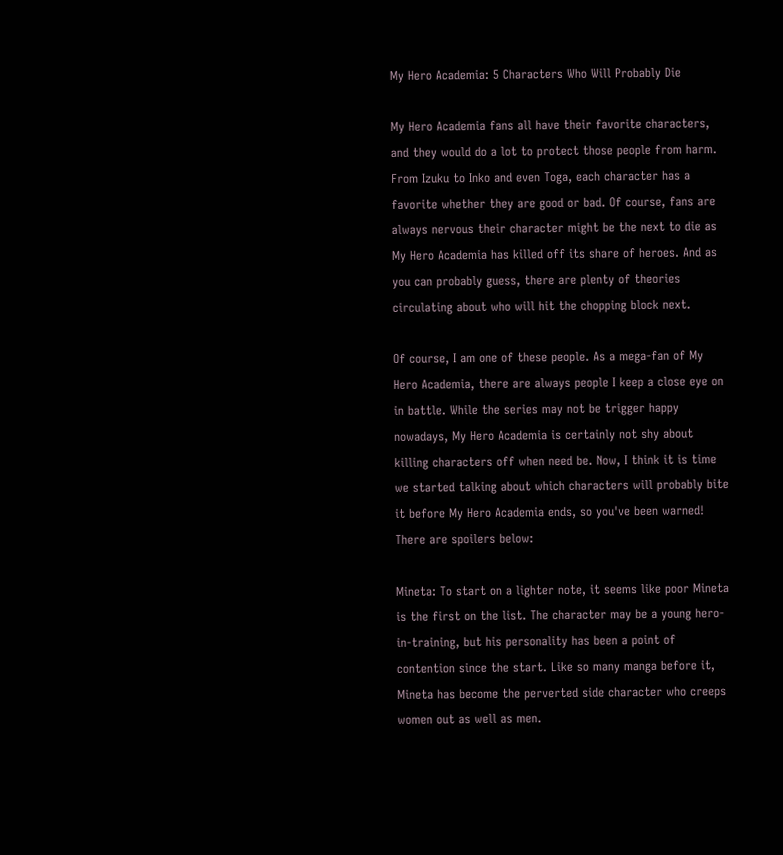My Hero Academia: 5 Characters Who Will Probably Die

My Hero Academia fans all have their favorite characters, and they would do a lot to protect those people from harm. From Izuku to Inko and even Toga, each character has a favorite whether they are good or bad. Of course, fans are always nervous their character might be the next to die as My Hero Academia has killed off its share of heroes. And as you can probably guess, there are plenty of theories circulating about who will hit the chopping block next.

Of course, I am one of these people. As a mega-fan of My Hero Academia, there are always people I keep a close eye on in battle. While the series may not be trigger happy nowadays, My Hero Academia is certainly not shy about killing characters off when need be. Now, I think it is time we started talking about which characters will probably bite it before My Hero Academia ends, so you've been warned! There are spoilers below:

Mineta: To start on a lighter note, it seems like poor Mineta is the first on the list. The character may be a young hero-in-training, but his personality has been a point of contention since the start. Like so many manga before it, Mineta has become the perverted side character who creeps women out as well as men.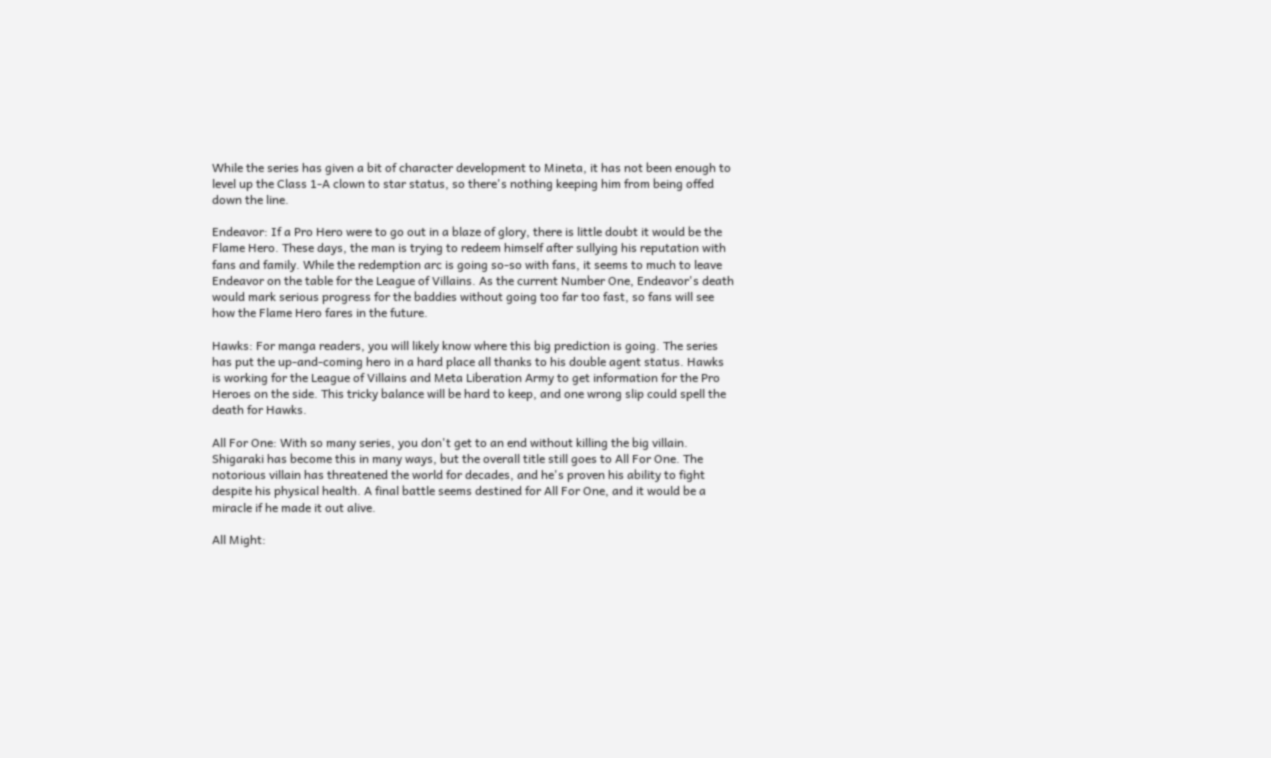While the series has given a bit of character development to Mineta, it has not been enough to level up the Class 1-A clown to star status, so there's nothing keeping him from being offed down the line.

Endeavor: If a Pro Hero were to go out in a blaze of glory, there is little doubt it would be the Flame Hero. These days, the man is trying to redeem himself after sullying his reputation with fans and family. While the redemption arc is going so-so with fans, it seems to much to leave Endeavor on the table for the League of Villains. As the current Number One, Endeavor's death would mark serious progress for the baddies without going too far too fast, so fans will see how the Flame Hero fares in the future.

Hawks: For manga readers, you will likely know where this big prediction is going. The series has put the up-and-coming hero in a hard place all thanks to his double agent status. Hawks is working for the League of Villains and Meta Liberation Army to get information for the Pro Heroes on the side. This tricky balance will be hard to keep, and one wrong slip could spell the death for Hawks.

All For One: With so many series, you don't get to an end without killing the big villain. Shigaraki has become this in many ways, but the overall title still goes to All For One. The notorious villain has threatened the world for decades, and he's proven his ability to fight despite his physical health. A final battle seems destined for All For One, and it would be a miracle if he made it out alive.

All Might: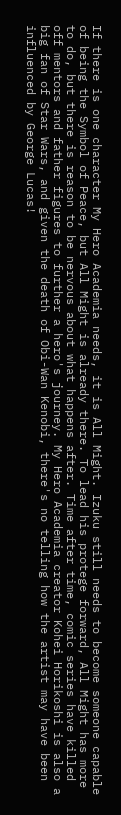If there is one character My Hero Academia needs, it is All Might. Izuku still needs to become someone capable of being the Symbol of Peace, but All Might is already there. To lead his protege forward, All Might has more to do, but there is reason to be nervous about what happens after. Time after time, comic series have killed off mentors and father figures to further a hero's journey. My Hero Academia creator Kohei Horikoshi is also a big fan of Star Wars, and given the death of Obi-Wan Kenobi, there's no telling how the artist may have been influenced by George Lucas!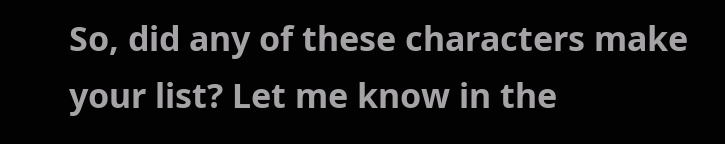So, did any of these characters make your list? Let me know in the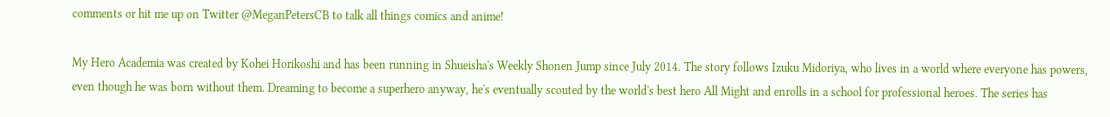comments or hit me up on Twitter @MeganPetersCB to talk all things comics and anime!

My Hero Academia was created by Kohei Horikoshi and has been running in Shueisha's Weekly Shonen Jump since July 2014. The story follows Izuku Midoriya, who lives in a world where everyone has powers, even though he was born without them. Dreaming to become a superhero anyway, he's eventually scouted by the world's best hero All Might and enrolls in a school for professional heroes. The series has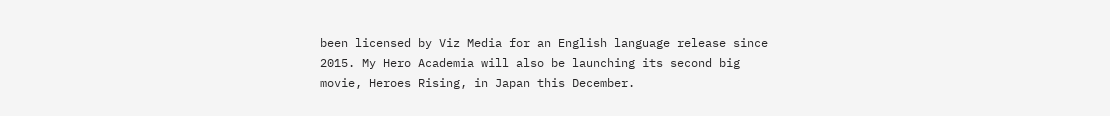been licensed by Viz Media for an English language release since 2015. My Hero Academia will also be launching its second big movie, Heroes Rising, in Japan this December.